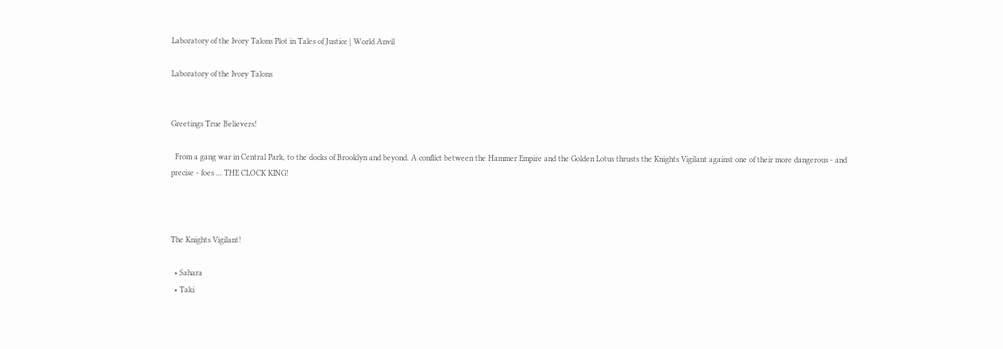Laboratory of the Ivory Talons Plot in Tales of Justice | World Anvil

Laboratory of the Ivory Talons


Greetings True Believers!

  From a gang war in Central Park, to the docks of Brooklyn and beyond. A conflict between the Hammer Empire and the Golden Lotus thrusts the Knights Vigilant against one of their more dangerous - and precise - foes ... THE CLOCK KING!



The Knights Vigilant!

  • Sahara
  • Taki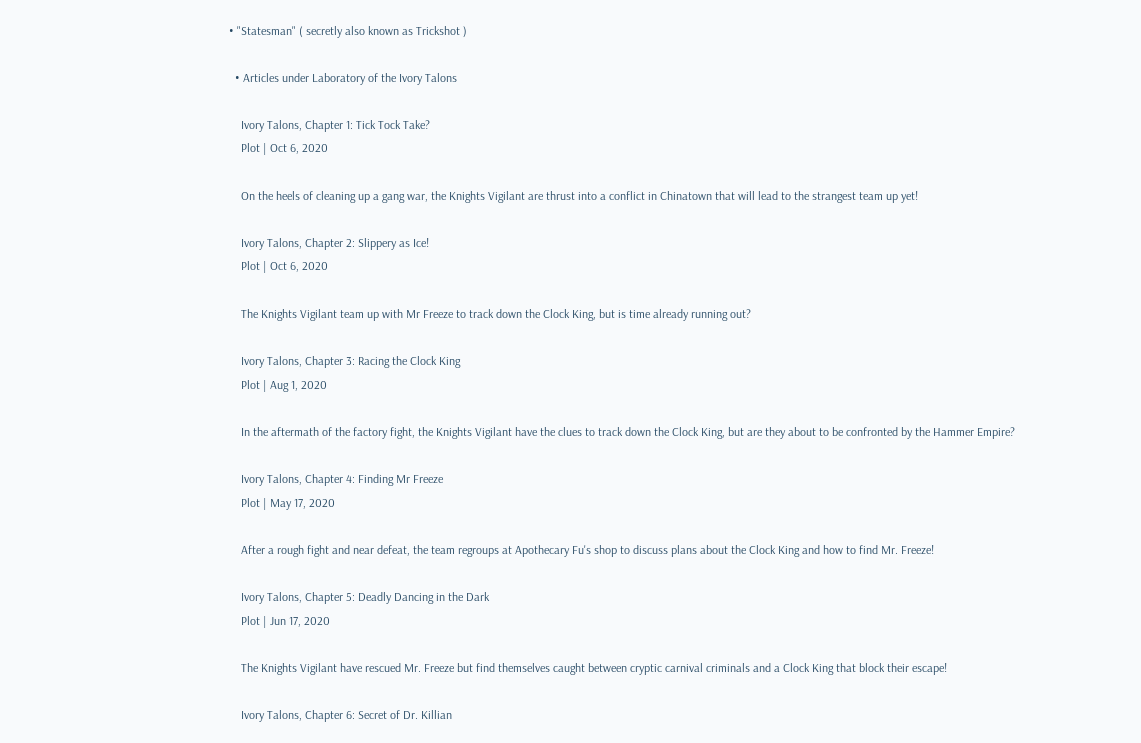• "Statesman" ( secretly also known as Trickshot )

  • Articles under Laboratory of the Ivory Talons

    Ivory Talons, Chapter 1: Tick Tock Take?
    Plot | Oct 6, 2020

    On the heels of cleaning up a gang war, the Knights Vigilant are thrust into a conflict in Chinatown that will lead to the strangest team up yet!

    Ivory Talons, Chapter 2: Slippery as Ice!
    Plot | Oct 6, 2020

    The Knights Vigilant team up with Mr Freeze to track down the Clock King, but is time already running out?

    Ivory Talons, Chapter 3: Racing the Clock King
    Plot | Aug 1, 2020

    In the aftermath of the factory fight, the Knights Vigilant have the clues to track down the Clock King, but are they about to be confronted by the Hammer Empire?

    Ivory Talons, Chapter 4: Finding Mr Freeze
    Plot | May 17, 2020

    After a rough fight and near defeat, the team regroups at Apothecary Fu's shop to discuss plans about the Clock King and how to find Mr. Freeze!

    Ivory Talons, Chapter 5: Deadly Dancing in the Dark
    Plot | Jun 17, 2020

    The Knights Vigilant have rescued Mr. Freeze but find themselves caught between cryptic carnival criminals and a Clock King that block their escape!

    Ivory Talons, Chapter 6: Secret of Dr. Killian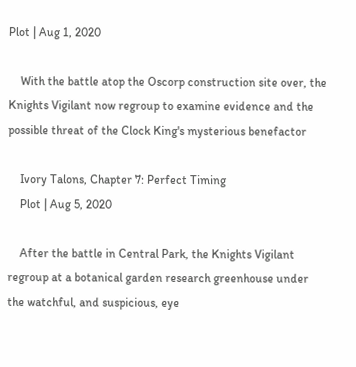Plot | Aug 1, 2020

    With the battle atop the Oscorp construction site over, the Knights Vigilant now regroup to examine evidence and the possible threat of the Clock King's mysterious benefactor

    Ivory Talons, Chapter 7: Perfect Timing
    Plot | Aug 5, 2020

    After the battle in Central Park, the Knights Vigilant regroup at a botanical garden research greenhouse under the watchful, and suspicious, eye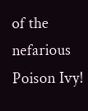of the nefarious Poison Ivy!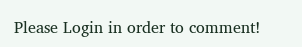Please Login in order to comment!